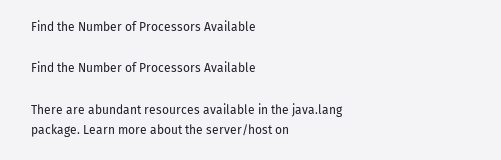Find the Number of Processors Available

Find the Number of Processors Available

There are abundant resources available in the java.lang package. Learn more about the server/host on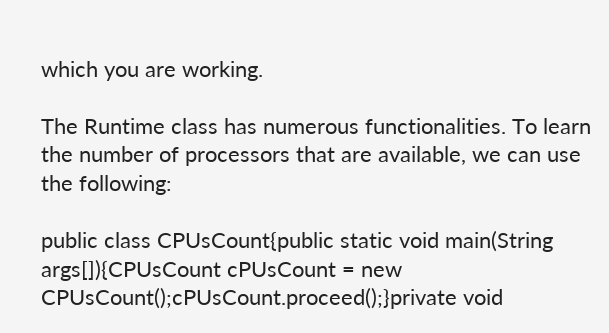which you are working.

The Runtime class has numerous functionalities. To learn the number of processors that are available, we can use the following:

public class CPUsCount{public static void main(String args[]){CPUsCount cPUsCount = new CPUsCount();cPUsCount.proceed();}private void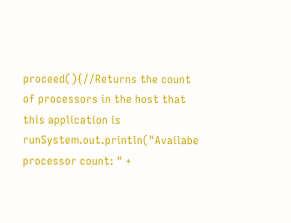proceed(){//Returns the count of processors in the host that this application is runSystem.out.println("Availabe processor count: " +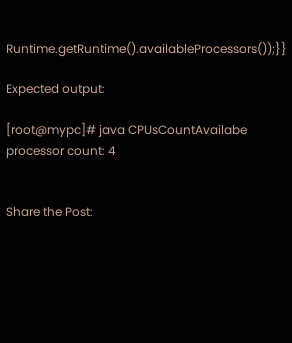Runtime.getRuntime().availableProcessors());}}

Expected output:

[root@mypc]# java CPUsCountAvailabe processor count: 4


Share the Post: